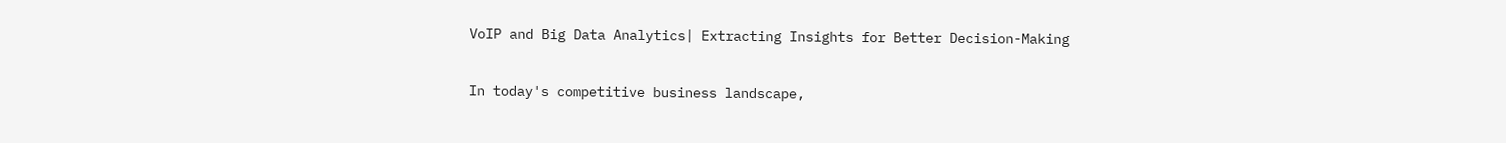VoIP and Big Data Analytics| Extracting Insights for Better Decision-Making

In today's competitive business landscape,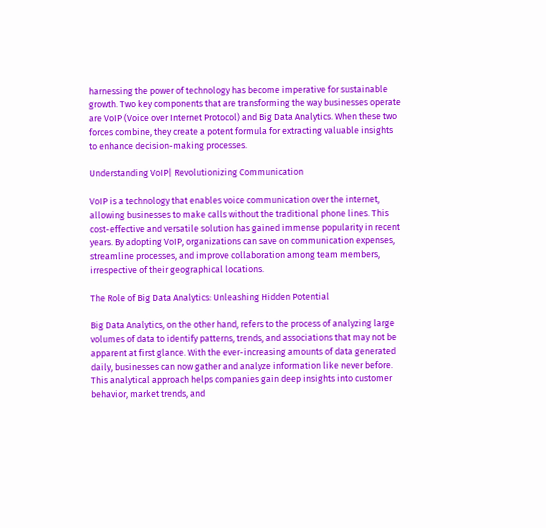harnessing the power of technology has become imperative for sustainable growth. Two key components that are transforming the way businesses operate are VoIP (Voice over Internet Protocol) and Big Data Analytics. When these two forces combine, they create a potent formula for extracting valuable insights to enhance decision-making processes.

Understanding VoIP| Revolutionizing Communication

VoIP is a technology that enables voice communication over the internet, allowing businesses to make calls without the traditional phone lines. This cost-effective and versatile solution has gained immense popularity in recent years. By adopting VoIP, organizations can save on communication expenses, streamline processes, and improve collaboration among team members, irrespective of their geographical locations.

The Role of Big Data Analytics: Unleashing Hidden Potential

Big Data Analytics, on the other hand, refers to the process of analyzing large volumes of data to identify patterns, trends, and associations that may not be apparent at first glance. With the ever-increasing amounts of data generated daily, businesses can now gather and analyze information like never before. This analytical approach helps companies gain deep insights into customer behavior, market trends, and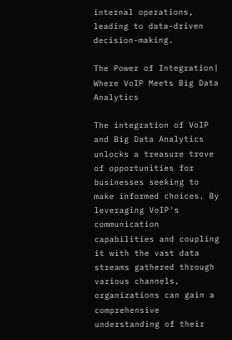internal operations, leading to data-driven decision-making.

The Power of Integration| Where VoIP Meets Big Data Analytics

The integration of VoIP and Big Data Analytics unlocks a treasure trove of opportunities for businesses seeking to make informed choices. By leveraging VoIP's communication capabilities and coupling it with the vast data streams gathered through various channels, organizations can gain a comprehensive understanding of their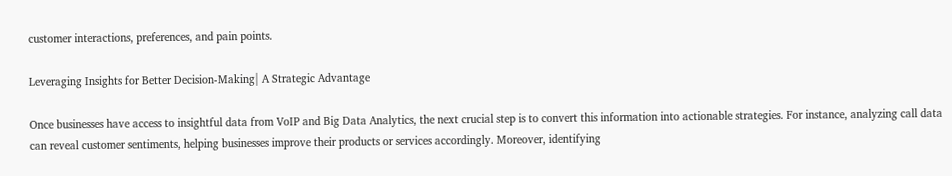customer interactions, preferences, and pain points.

Leveraging Insights for Better Decision-Making| A Strategic Advantage

Once businesses have access to insightful data from VoIP and Big Data Analytics, the next crucial step is to convert this information into actionable strategies. For instance, analyzing call data can reveal customer sentiments, helping businesses improve their products or services accordingly. Moreover, identifying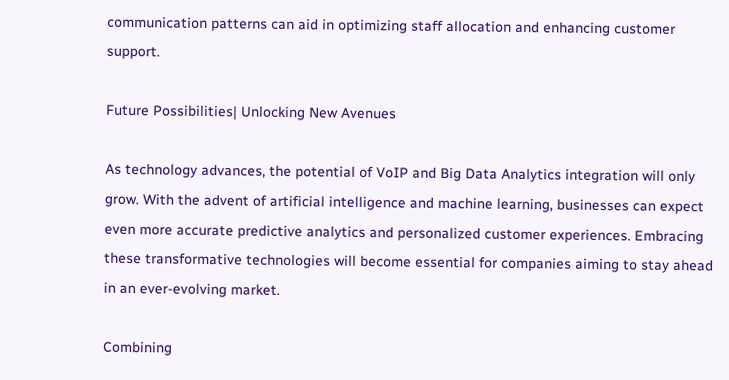communication patterns can aid in optimizing staff allocation and enhancing customer support.

Future Possibilities| Unlocking New Avenues

As technology advances, the potential of VoIP and Big Data Analytics integration will only grow. With the advent of artificial intelligence and machine learning, businesses can expect even more accurate predictive analytics and personalized customer experiences. Embracing these transformative technologies will become essential for companies aiming to stay ahead in an ever-evolving market.

Combining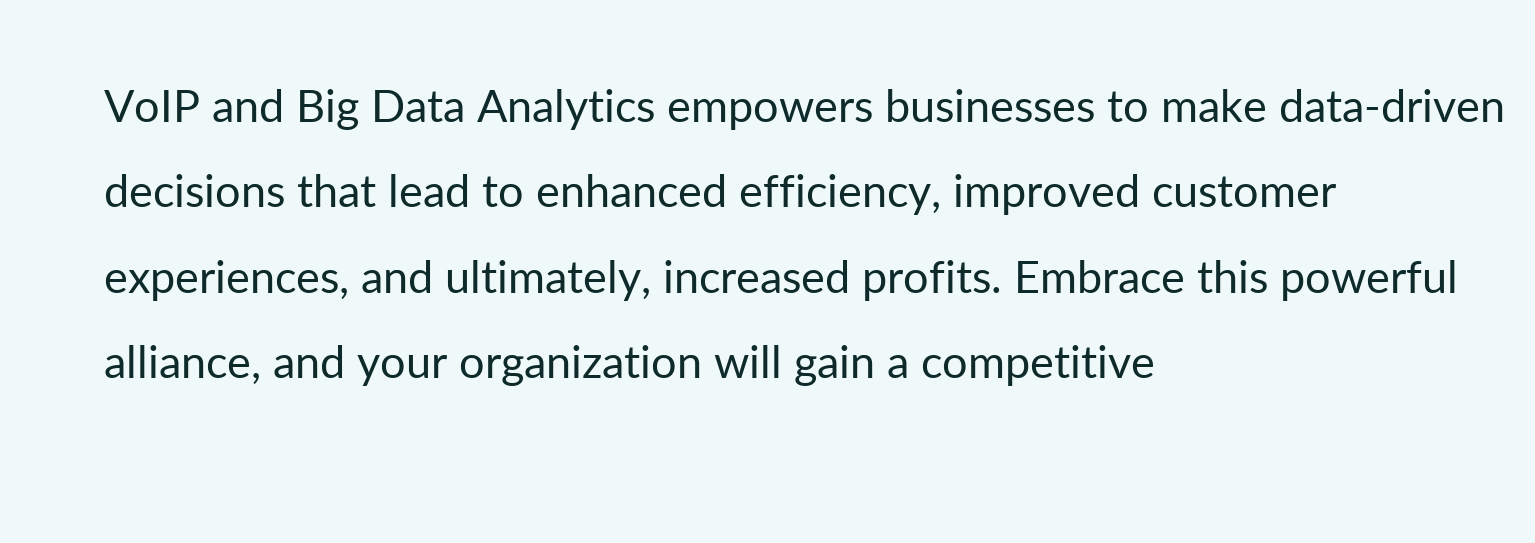VoIP and Big Data Analytics empowers businesses to make data-driven decisions that lead to enhanced efficiency, improved customer experiences, and ultimately, increased profits. Embrace this powerful alliance, and your organization will gain a competitive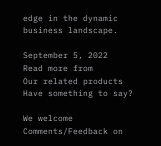edge in the dynamic business landscape.

September 5, 2022
Read more from
Our related products
Have something to say?

We welcome Comments/Feedback on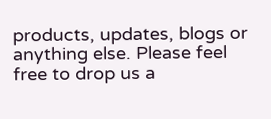products, updates, blogs or anything else. Please feel free to drop us a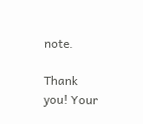note.

Thank you! Your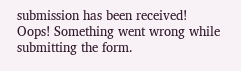submission has been received!
Oops! Something went wrong while submitting the form.